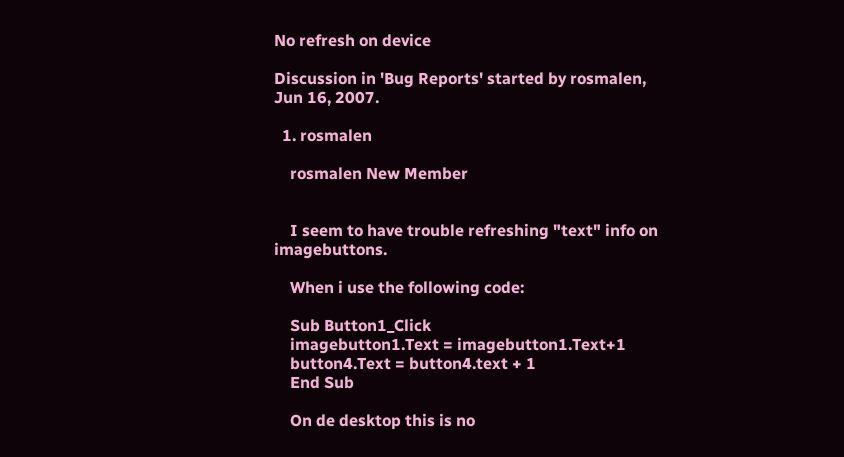No refresh on device

Discussion in 'Bug Reports' started by rosmalen, Jun 16, 2007.

  1. rosmalen

    rosmalen New Member


    I seem to have trouble refreshing "text" info on imagebuttons.

    When i use the following code:

    Sub Button1_Click
    imagebutton1.Text = imagebutton1.Text+1
    button4.Text = button4.text + 1
    End Sub

    On de desktop this is no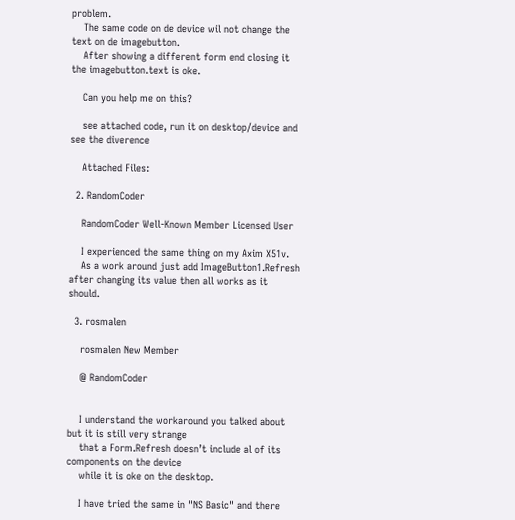problem.
    The same code on de device wil not change the text on de imagebutton.
    After showing a different form end closing it the imagebutton.text is oke.

    Can you help me on this?

    see attached code, run it on desktop/device and see the diverence

    Attached Files:

  2. RandomCoder

    RandomCoder Well-Known Member Licensed User

    I experienced the same thing on my Axim X51v.
    As a work around just add ImageButton1.Refresh after changing its value then all works as it should.

  3. rosmalen

    rosmalen New Member

    @ RandomCoder


    I understand the workaround you talked about but it is still very strange
    that a Form.Refresh doesn’t include al of its components on the device
    while it is oke on the desktop.

    I have tried the same in "NS Basic" and there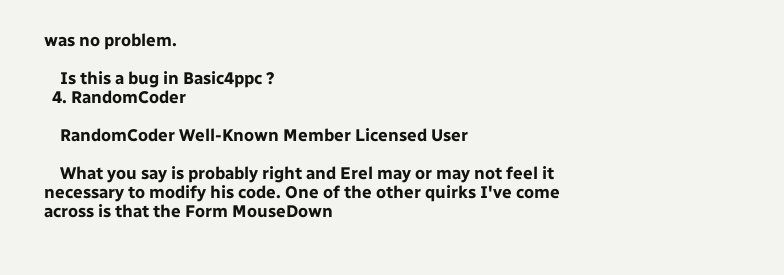was no problem.

    Is this a bug in Basic4ppc ?
  4. RandomCoder

    RandomCoder Well-Known Member Licensed User

    What you say is probably right and Erel may or may not feel it necessary to modify his code. One of the other quirks I've come across is that the Form MouseDown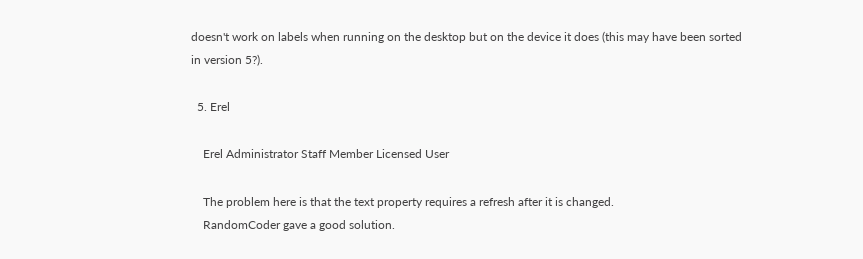doesn't work on labels when running on the desktop but on the device it does (this may have been sorted in version 5?).

  5. Erel

    Erel Administrator Staff Member Licensed User

    The problem here is that the text property requires a refresh after it is changed.
    RandomCoder gave a good solution.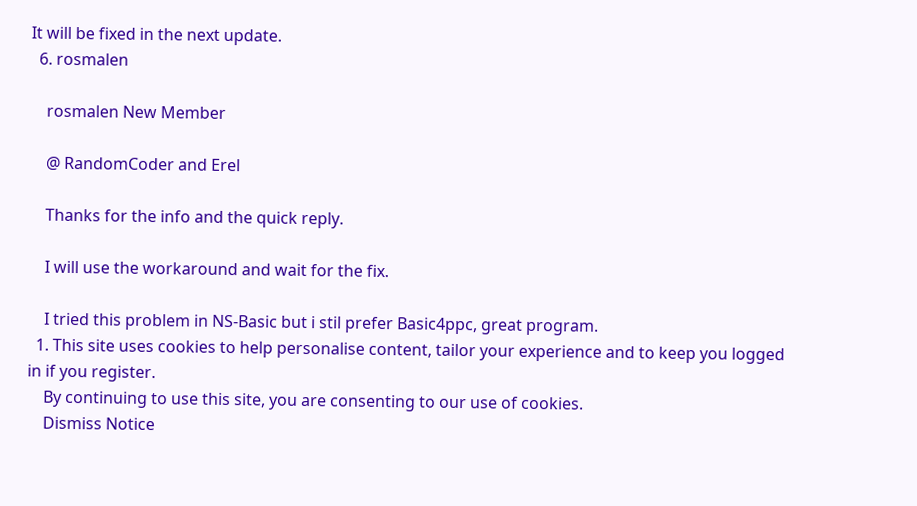It will be fixed in the next update.
  6. rosmalen

    rosmalen New Member

    @ RandomCoder and Erel

    Thanks for the info and the quick reply.

    I will use the workaround and wait for the fix.

    I tried this problem in NS-Basic but i stil prefer Basic4ppc, great program.
  1. This site uses cookies to help personalise content, tailor your experience and to keep you logged in if you register.
    By continuing to use this site, you are consenting to our use of cookies.
    Dismiss Notice